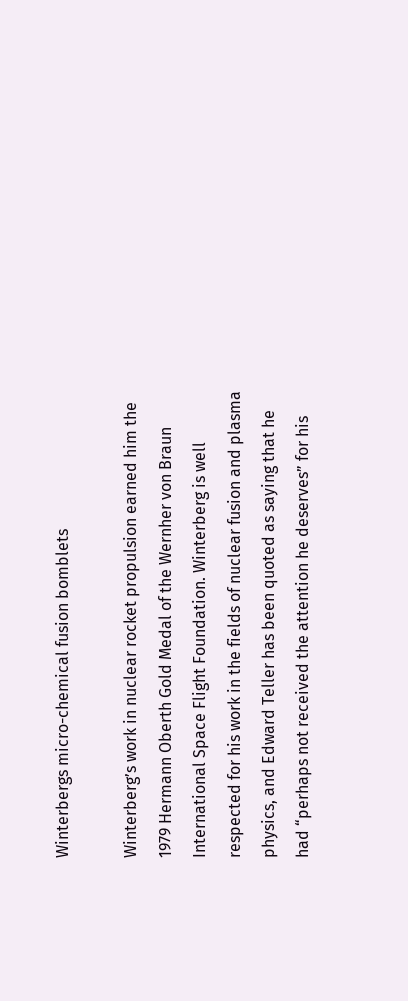Winterbergs micro-chemical fusion bomblets

Winterberg’s work in nuclear rocket propulsion earned him the 1979 Hermann Oberth Gold Medal of the Wernher von Braun International Space Flight Foundation. Winterberg is well respected for his work in the fields of nuclear fusion and plasma physics, and Edward Teller has been quoted as saying that he had “perhaps not received the attention he deserves” for his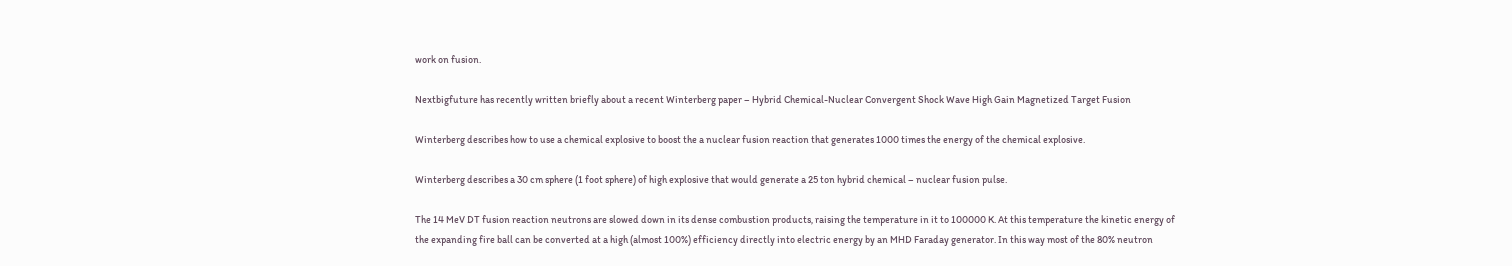work on fusion.

Nextbigfuture has recently written briefly about a recent Winterberg paper – Hybrid Chemical-Nuclear Convergent Shock Wave High Gain Magnetized Target Fusion

Winterberg describes how to use a chemical explosive to boost the a nuclear fusion reaction that generates 1000 times the energy of the chemical explosive.

Winterberg describes a 30 cm sphere (1 foot sphere) of high explosive that would generate a 25 ton hybrid chemical – nuclear fusion pulse.

The 14 MeV DT fusion reaction neutrons are slowed down in its dense combustion products, raising the temperature in it to 100000 K. At this temperature the kinetic energy of the expanding fire ball can be converted at a high (almost 100%) efficiency directly into electric energy by an MHD Faraday generator. In this way most of the 80% neutron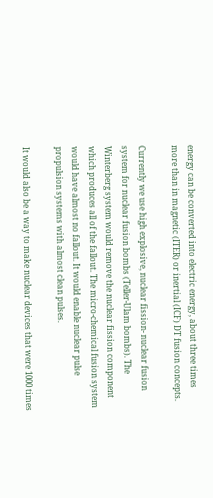energy can be converted into electric energy, about three times more than in magnetic (ITER) or inertial (ICF) DT fusion concepts.

Currently we use high explosive, nuclear fission- nuclear fusion system for nuclear fusion bombs (Teller-Ulam bombs). The Winterberg system would remove the nuclear fission component which produces all of the fallout. The micro-chemical fusion system would have almost no fallout. It would enable nuclear pulse propulsion systems with almost clean pulses.

It would also be a way to make nuclear devices that were 1000 times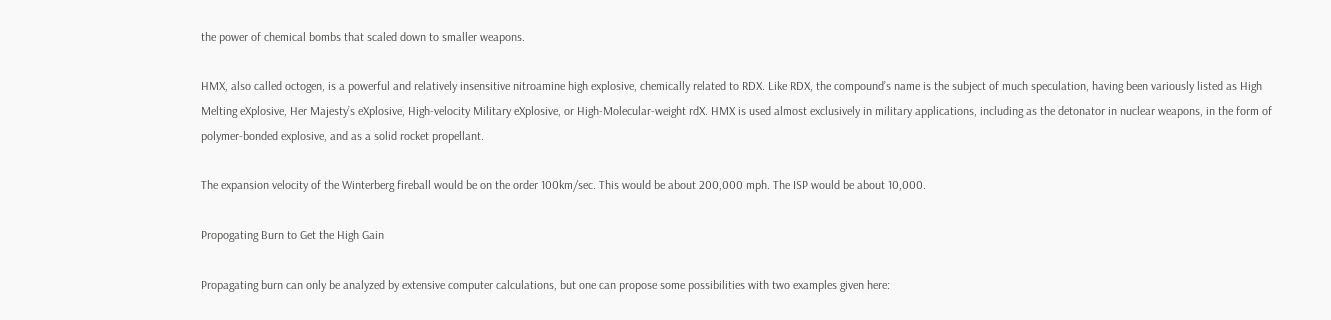the power of chemical bombs that scaled down to smaller weapons.

HMX, also called octogen, is a powerful and relatively insensitive nitroamine high explosive, chemically related to RDX. Like RDX, the compound’s name is the subject of much speculation, having been variously listed as High Melting eXplosive, Her Majesty’s eXplosive, High-velocity Military eXplosive, or High-Molecular-weight rdX. HMX is used almost exclusively in military applications, including as the detonator in nuclear weapons, in the form of polymer-bonded explosive, and as a solid rocket propellant.

The expansion velocity of the Winterberg fireball would be on the order 100km/sec. This would be about 200,000 mph. The ISP would be about 10,000.

Propogating Burn to Get the High Gain

Propagating burn can only be analyzed by extensive computer calculations, but one can propose some possibilities with two examples given here: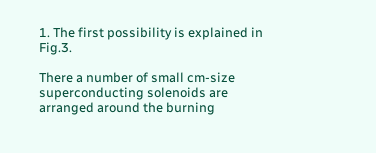1. The first possibility is explained in Fig.3.

There a number of small cm-size superconducting solenoids are arranged around the burning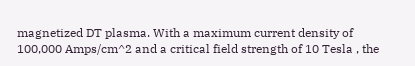magnetized DT plasma. With a maximum current density of 100,000 Amps/cm^2 and a critical field strength of 10 Tesla , the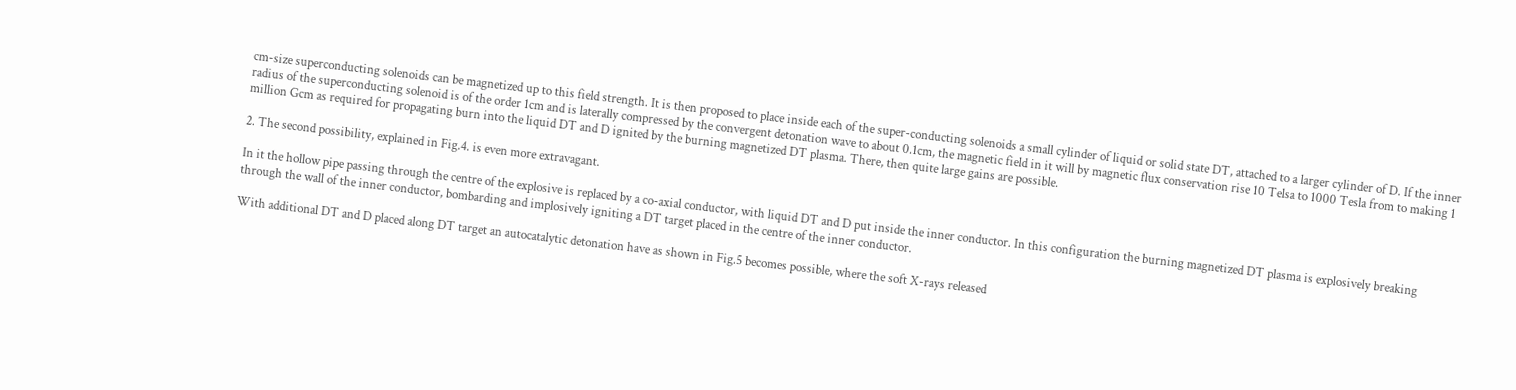cm-size superconducting solenoids can be magnetized up to this field strength. It is then proposed to place inside each of the super-conducting solenoids a small cylinder of liquid or solid state DT, attached to a larger cylinder of D. If the inner radius of the superconducting solenoid is of the order 1cm and is laterally compressed by the convergent detonation wave to about 0.1cm, the magnetic field in it will by magnetic flux conservation rise 10 Telsa to 1000 Tesla from to making 1 million Gcm as required for propagating burn into the liquid DT and D ignited by the burning magnetized DT plasma. There, then quite large gains are possible.

2. The second possibility, explained in Fig.4. is even more extravagant.

In it the hollow pipe passing through the centre of the explosive is replaced by a co-axial conductor, with liquid DT and D put inside the inner conductor. In this configuration the burning magnetized DT plasma is explosively breaking through the wall of the inner conductor, bombarding and implosively igniting a DT target placed in the centre of the inner conductor.

With additional DT and D placed along DT target an autocatalytic detonation have as shown in Fig.5 becomes possible, where the soft X-rays released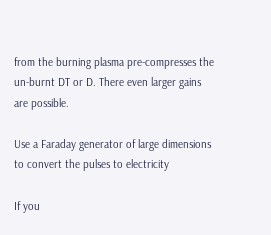from the burning plasma pre-compresses the un-burnt DT or D. There even larger gains are possible.

Use a Faraday generator of large dimensions to convert the pulses to electricity

If you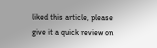liked this article, please give it a quick review on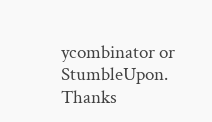ycombinator or StumbleUpon. Thanks